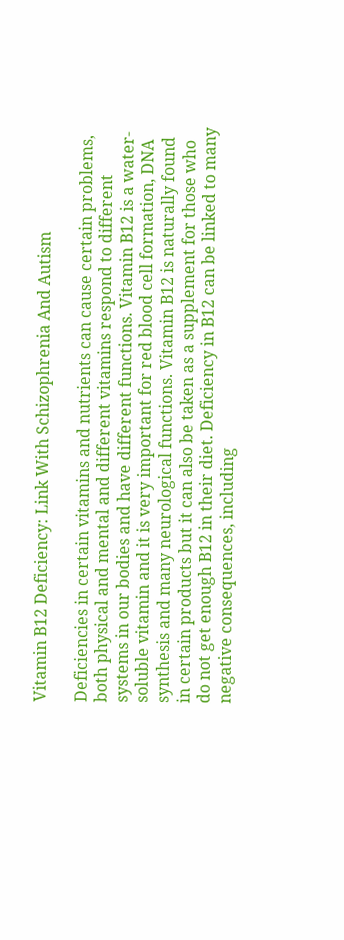Vitamin B12 Deficiency: Link With Schizophrenia And Autism

Deficiencies in certain vitamins and nutrients can cause certain problems, both physical and mental and different vitamins respond to different systems in our bodies and have different functions. Vitamin B12 is a water-soluble vitamin and it is very important for red blood cell formation, DNA synthesis and many neurological functions. Vitamin B12 is naturally found in certain products but it can also be taken as a supplement for those who do not get enough B12 in their diet. Deficiency in B12 can be linked to many negative consequences, including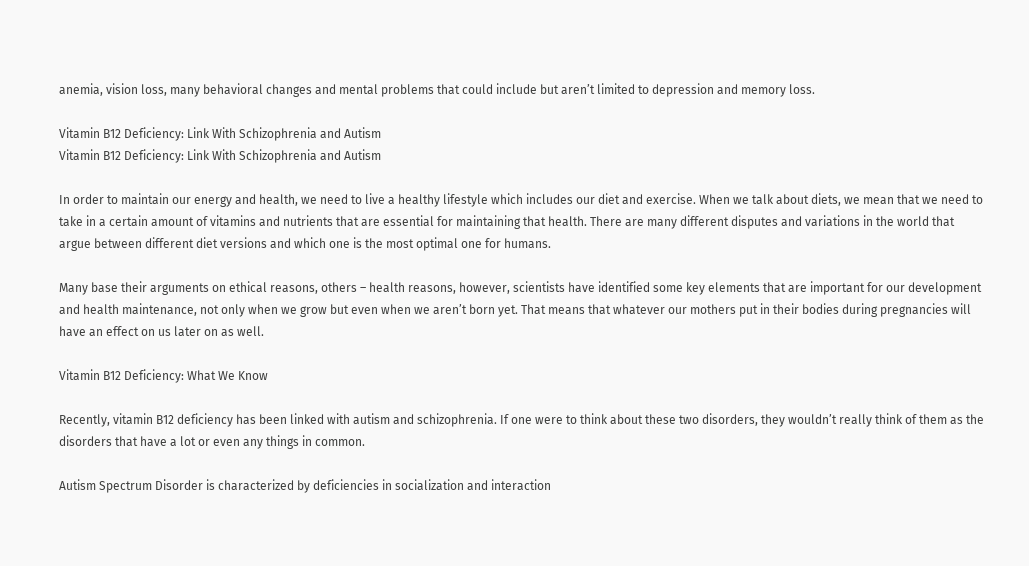anemia, vision loss, many behavioral changes and mental problems that could include but aren’t limited to depression and memory loss.

Vitamin B12 Deficiency: Link With Schizophrenia and Autism
Vitamin B12 Deficiency: Link With Schizophrenia and Autism

In order to maintain our energy and health, we need to live a healthy lifestyle which includes our diet and exercise. When we talk about diets, we mean that we need to take in a certain amount of vitamins and nutrients that are essential for maintaining that health. There are many different disputes and variations in the world that argue between different diet versions and which one is the most optimal one for humans.

Many base their arguments on ethical reasons, others – health reasons, however, scientists have identified some key elements that are important for our development and health maintenance, not only when we grow but even when we aren’t born yet. That means that whatever our mothers put in their bodies during pregnancies will have an effect on us later on as well.

Vitamin B12 Deficiency: What We Know

Recently, vitamin B12 deficiency has been linked with autism and schizophrenia. If one were to think about these two disorders, they wouldn’t really think of them as the disorders that have a lot or even any things in common.

Autism Spectrum Disorder is characterized by deficiencies in socialization and interaction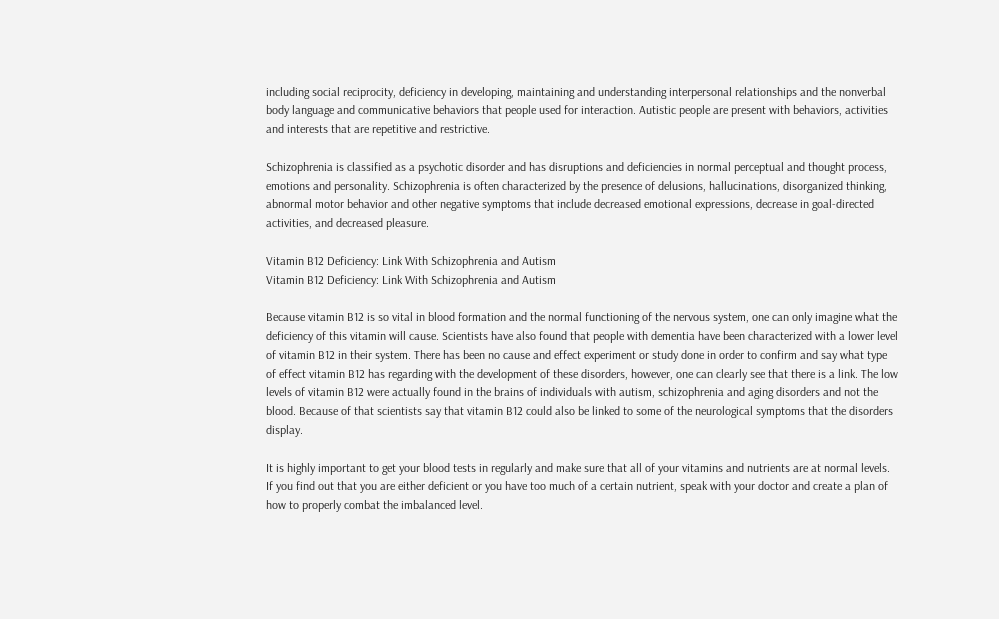including social reciprocity, deficiency in developing, maintaining and understanding interpersonal relationships and the nonverbal body language and communicative behaviors that people used for interaction. Autistic people are present with behaviors, activities and interests that are repetitive and restrictive.

Schizophrenia is classified as a psychotic disorder and has disruptions and deficiencies in normal perceptual and thought process, emotions and personality. Schizophrenia is often characterized by the presence of delusions, hallucinations, disorganized thinking, abnormal motor behavior and other negative symptoms that include decreased emotional expressions, decrease in goal-directed activities, and decreased pleasure.

Vitamin B12 Deficiency: Link With Schizophrenia and Autism
Vitamin B12 Deficiency: Link With Schizophrenia and Autism

Because vitamin B12 is so vital in blood formation and the normal functioning of the nervous system, one can only imagine what the deficiency of this vitamin will cause. Scientists have also found that people with dementia have been characterized with a lower level of vitamin B12 in their system. There has been no cause and effect experiment or study done in order to confirm and say what type of effect vitamin B12 has regarding with the development of these disorders, however, one can clearly see that there is a link. The low levels of vitamin B12 were actually found in the brains of individuals with autism, schizophrenia and aging disorders and not the blood. Because of that scientists say that vitamin B12 could also be linked to some of the neurological symptoms that the disorders display.

It is highly important to get your blood tests in regularly and make sure that all of your vitamins and nutrients are at normal levels. If you find out that you are either deficient or you have too much of a certain nutrient, speak with your doctor and create a plan of how to properly combat the imbalanced level.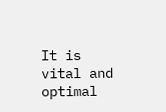It is vital and optimal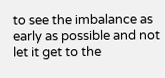to see the imbalance as early as possible and not let it get to the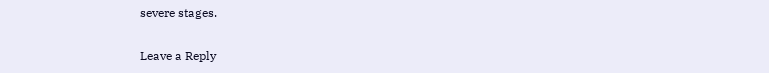severe stages.

Leave a Reply